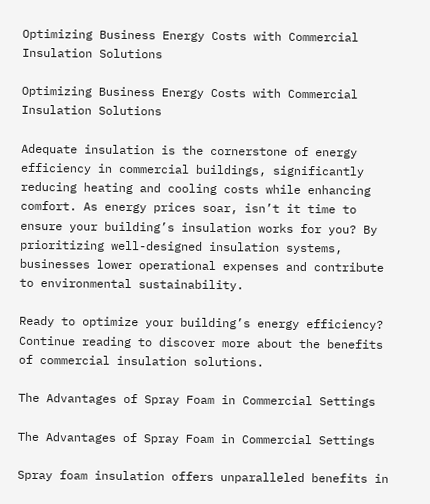Optimizing Business Energy Costs with Commercial Insulation Solutions

Optimizing Business Energy Costs with Commercial Insulation Solutions

Adequate insulation is the cornerstone of energy efficiency in commercial buildings, significantly reducing heating and cooling costs while enhancing comfort. As energy prices soar, isn’t it time to ensure your building’s insulation works for you? By prioritizing well-designed insulation systems, businesses lower operational expenses and contribute to environmental sustainability.

Ready to optimize your building’s energy efficiency? Continue reading to discover more about the benefits of commercial insulation solutions.

The Advantages of Spray Foam in Commercial Settings

The Advantages of Spray Foam in Commercial Settings

Spray foam insulation offers unparalleled benefits in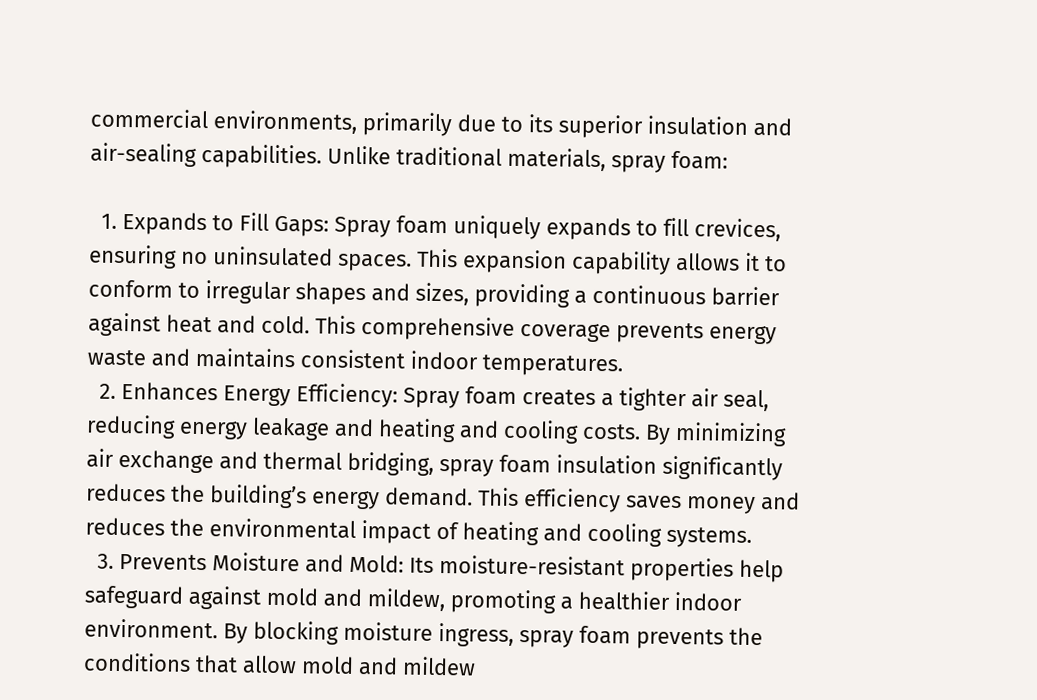commercial environments, primarily due to its superior insulation and air-sealing capabilities. Unlike traditional materials, spray foam:

  1. Expands to Fill Gaps: Spray foam uniquely expands to fill crevices, ensuring no uninsulated spaces. This expansion capability allows it to conform to irregular shapes and sizes, providing a continuous barrier against heat and cold. This comprehensive coverage prevents energy waste and maintains consistent indoor temperatures.
  2. Enhances Energy Efficiency: Spray foam creates a tighter air seal, reducing energy leakage and heating and cooling costs. By minimizing air exchange and thermal bridging, spray foam insulation significantly reduces the building’s energy demand. This efficiency saves money and reduces the environmental impact of heating and cooling systems.
  3. Prevents Moisture and Mold: Its moisture-resistant properties help safeguard against mold and mildew, promoting a healthier indoor environment. By blocking moisture ingress, spray foam prevents the conditions that allow mold and mildew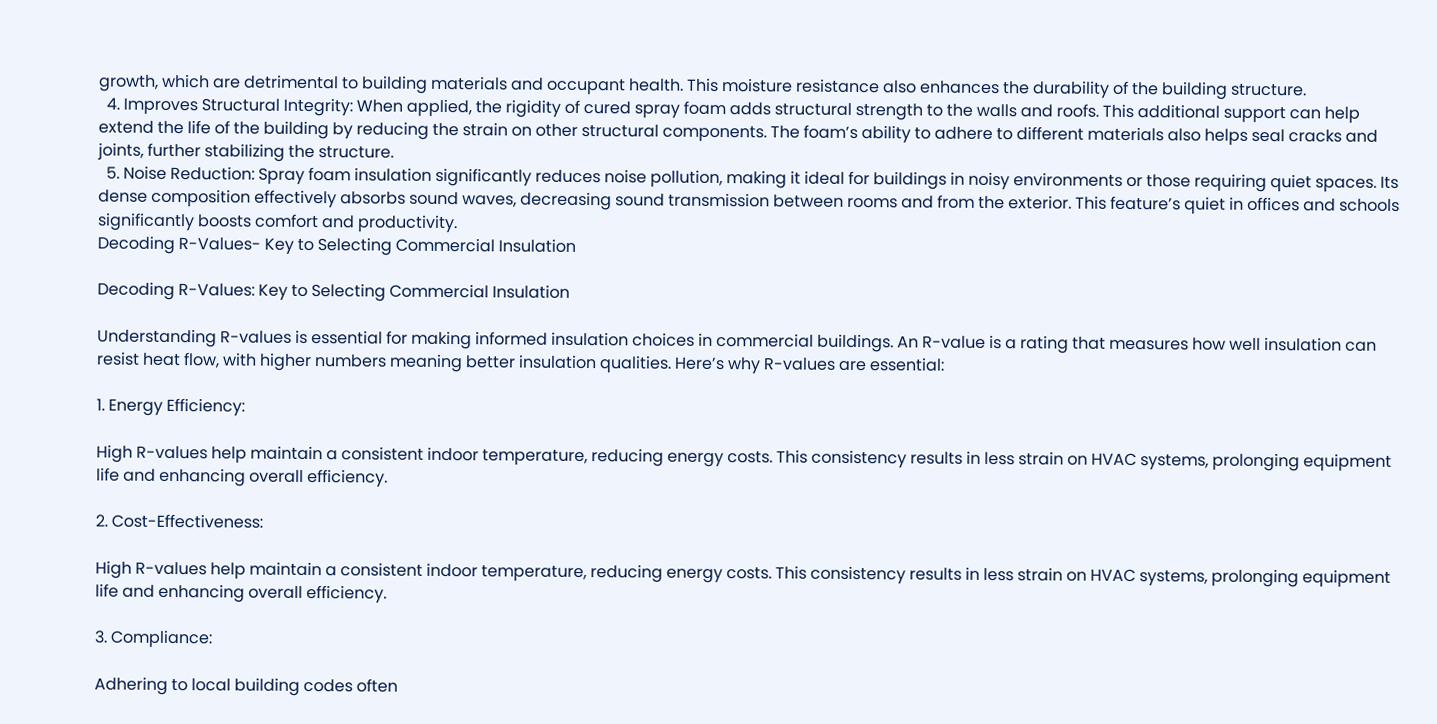growth, which are detrimental to building materials and occupant health. This moisture resistance also enhances the durability of the building structure.
  4. Improves Structural Integrity: When applied, the rigidity of cured spray foam adds structural strength to the walls and roofs. This additional support can help extend the life of the building by reducing the strain on other structural components. The foam’s ability to adhere to different materials also helps seal cracks and joints, further stabilizing the structure.
  5. Noise Reduction: Spray foam insulation significantly reduces noise pollution, making it ideal for buildings in noisy environments or those requiring quiet spaces. Its dense composition effectively absorbs sound waves, decreasing sound transmission between rooms and from the exterior. This feature’s quiet in offices and schools significantly boosts comfort and productivity.
Decoding R-Values- Key to Selecting Commercial Insulation

Decoding R-Values: Key to Selecting Commercial Insulation

Understanding R-values is essential for making informed insulation choices in commercial buildings. An R-value is a rating that measures how well insulation can resist heat flow, with higher numbers meaning better insulation qualities. Here’s why R-values are essential:

1. Energy Efficiency:

High R-values help maintain a consistent indoor temperature, reducing energy costs. This consistency results in less strain on HVAC systems, prolonging equipment life and enhancing overall efficiency.

2. Cost-Effectiveness:

High R-values help maintain a consistent indoor temperature, reducing energy costs. This consistency results in less strain on HVAC systems, prolonging equipment life and enhancing overall efficiency.

3. Compliance:

Adhering to local building codes often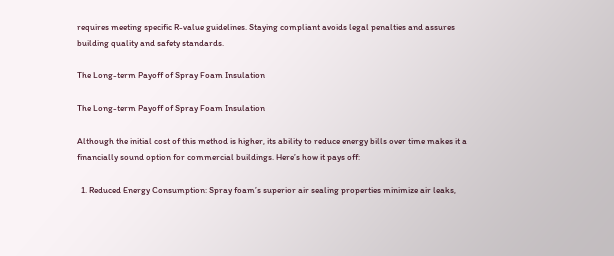requires meeting specific R-value guidelines. Staying compliant avoids legal penalties and assures building quality and safety standards.

The Long-term Payoff of Spray Foam Insulation

The Long-term Payoff of Spray Foam Insulation

Although the initial cost of this method is higher, its ability to reduce energy bills over time makes it a financially sound option for commercial buildings. Here’s how it pays off:

  1. Reduced Energy Consumption: Spray foam’s superior air sealing properties minimize air leaks,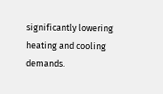significantly lowering heating and cooling demands.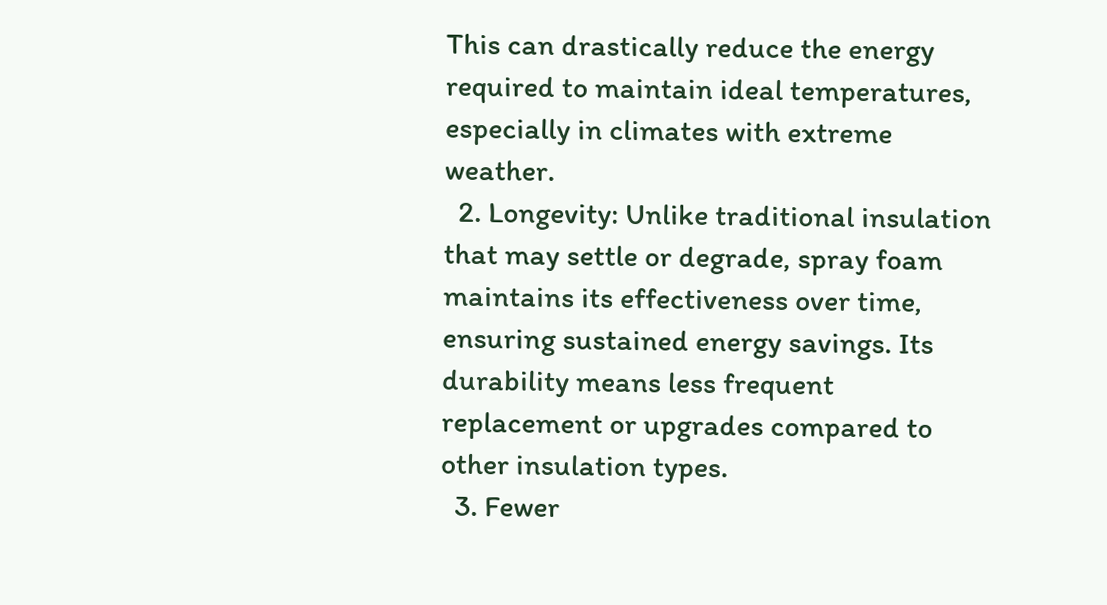This can drastically reduce the energy required to maintain ideal temperatures, especially in climates with extreme weather.
  2. Longevity: Unlike traditional insulation that may settle or degrade, spray foam maintains its effectiveness over time, ensuring sustained energy savings. Its durability means less frequent replacement or upgrades compared to other insulation types.
  3. Fewer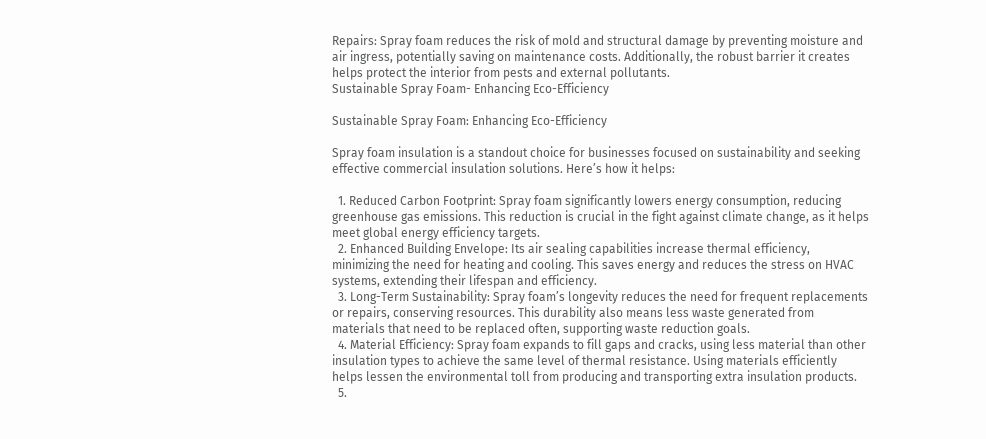Repairs: Spray foam reduces the risk of mold and structural damage by preventing moisture and air ingress, potentially saving on maintenance costs. Additionally, the robust barrier it creates helps protect the interior from pests and external pollutants.
Sustainable Spray Foam- Enhancing Eco-Efficiency

Sustainable Spray Foam: Enhancing Eco-Efficiency

Spray foam insulation is a standout choice for businesses focused on sustainability and seeking effective commercial insulation solutions. Here’s how it helps:

  1. Reduced Carbon Footprint: Spray foam significantly lowers energy consumption, reducing greenhouse gas emissions. This reduction is crucial in the fight against climate change, as it helps meet global energy efficiency targets.
  2. Enhanced Building Envelope: Its air sealing capabilities increase thermal efficiency, minimizing the need for heating and cooling. This saves energy and reduces the stress on HVAC systems, extending their lifespan and efficiency.
  3. Long-Term Sustainability: Spray foam’s longevity reduces the need for frequent replacements or repairs, conserving resources. This durability also means less waste generated from materials that need to be replaced often, supporting waste reduction goals.
  4. Material Efficiency: Spray foam expands to fill gaps and cracks, using less material than other insulation types to achieve the same level of thermal resistance. Using materials efficiently helps lessen the environmental toll from producing and transporting extra insulation products.
  5.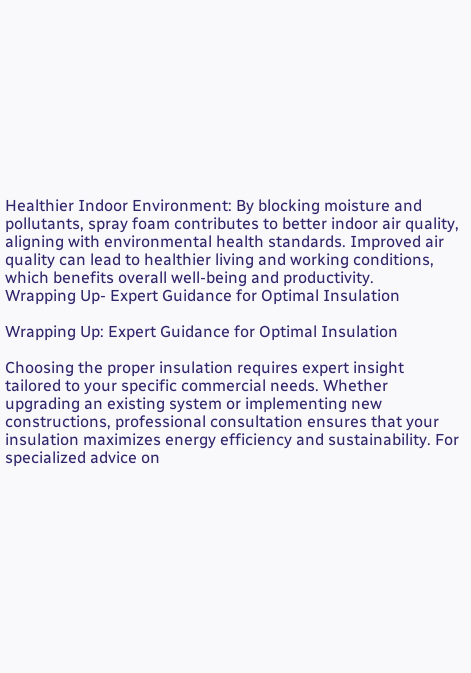Healthier Indoor Environment: By blocking moisture and pollutants, spray foam contributes to better indoor air quality, aligning with environmental health standards. Improved air quality can lead to healthier living and working conditions, which benefits overall well-being and productivity.
Wrapping Up- Expert Guidance for Optimal Insulation

Wrapping Up: Expert Guidance for Optimal Insulation

Choosing the proper insulation requires expert insight tailored to your specific commercial needs. Whether upgrading an existing system or implementing new constructions, professional consultation ensures that your insulation maximizes energy efficiency and sustainability. For specialized advice on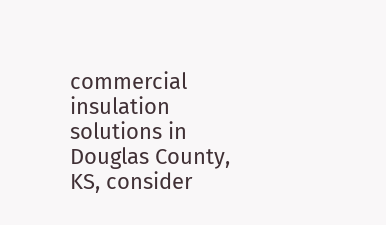commercial insulation solutions in Douglas County, KS, consider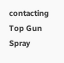contacting Top Gun Spray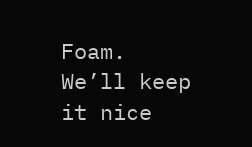Foam. We’ll keep it nice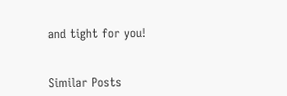and tight for you!


Similar Posts